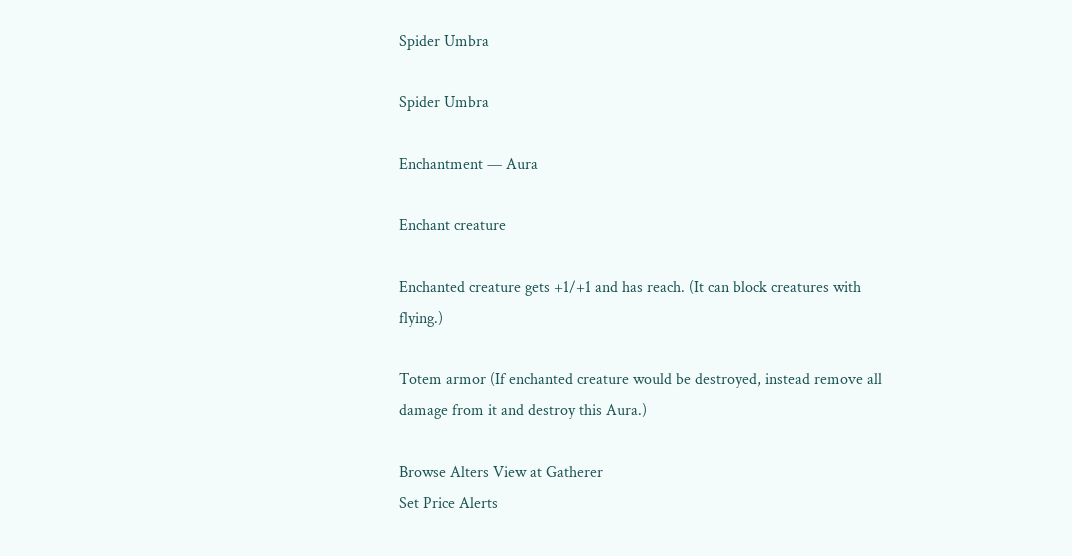Spider Umbra

Spider Umbra

Enchantment — Aura

Enchant creature

Enchanted creature gets +1/+1 and has reach. (It can block creatures with flying.)

Totem armor (If enchanted creature would be destroyed, instead remove all damage from it and destroy this Aura.)

Browse Alters View at Gatherer
Set Price Alerts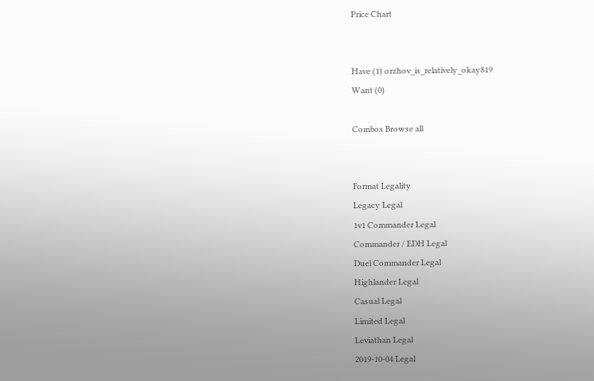Price Chart


Have (1) orzhov_is_relatively_okay819
Want (0)

Combos Browse all


Format Legality
Legacy Legal
1v1 Commander Legal
Commander / EDH Legal
Duel Commander Legal
Highlander Legal
Casual Legal
Limited Legal
Leviathan Legal
2019-10-04 Legal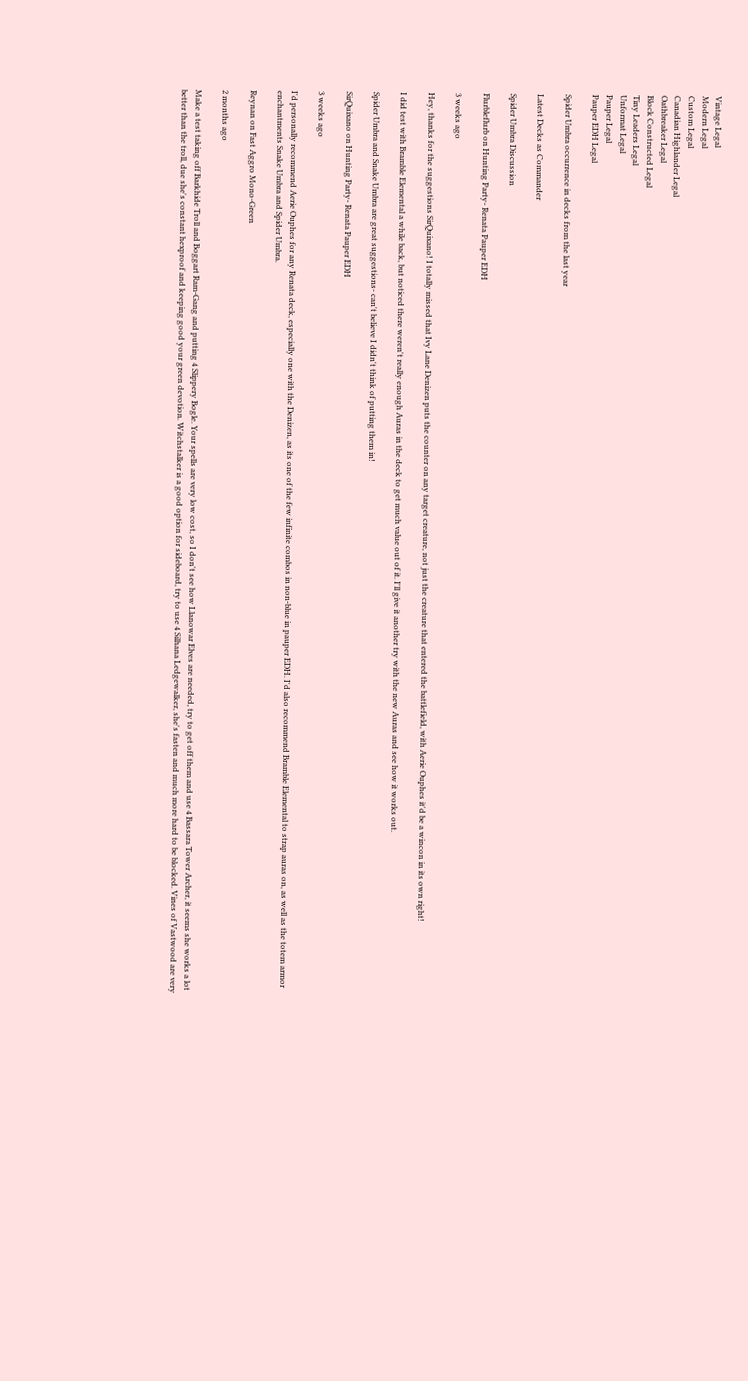Vintage Legal
Modern Legal
Custom Legal
Canadian Highlander Legal
Oathbreaker Legal
Block Constructed Legal
Tiny Leaders Legal
Unformat Legal
Pauper Legal
Pauper EDH Legal

Spider Umbra occurrence in decks from the last year

Latest Decks as Commander

Spider Umbra Discussion

Flurbleflurb on Hunting Party- Renata Pauper EDH

3 weeks ago

Hey, thanks for the suggestions SirQuixano! I totally missed that Ivy Lane Denizen puts the counter on any target creature, not just the creature that entered the battlefield, with Aerie Ouphes it'd be a wincon in its own right!

I did test with Bramble Elemental a while back, but noticed there weren't really enough Auras in the deck to get much value out of it. I'll give it another try with the new Auras and see how it works out.

Spider Umbra and Snake Umbra are great suggestions- can't believe I didn't think of putting them in!

SirQuixano on Hunting Party- Renata Pauper EDH

3 weeks ago

I'd personally recommend Aerie Ouphes for any Renata deck, especially one with the Denizen, as its one of the few infinite combos in non-blue in pauper EDH. I'd also recommend Bramble Elemental to strap auras on, as well as the totem armor enchantments Snake Umbra and Spider Umbra.

Reynan on Fast Aggro Mono-Green

2 months ago

Make a test taking off Barkhide Troll and Boggart Ram-Gang and putting 4 Slippery Bogle. Your spells are very low cost, so I don't see how Llanowar Elves are needed, try to get off them and use 4 Bassara Tower Archer, it seems she works a lot better than the troll, due she's constant hexproof and keeping good your green devotion. Witchstalker is a good option for sideboard, try to use 4 Silhana Ledgewalker, she's fasten and much more hard to be blocked. Vines of Vastwood are very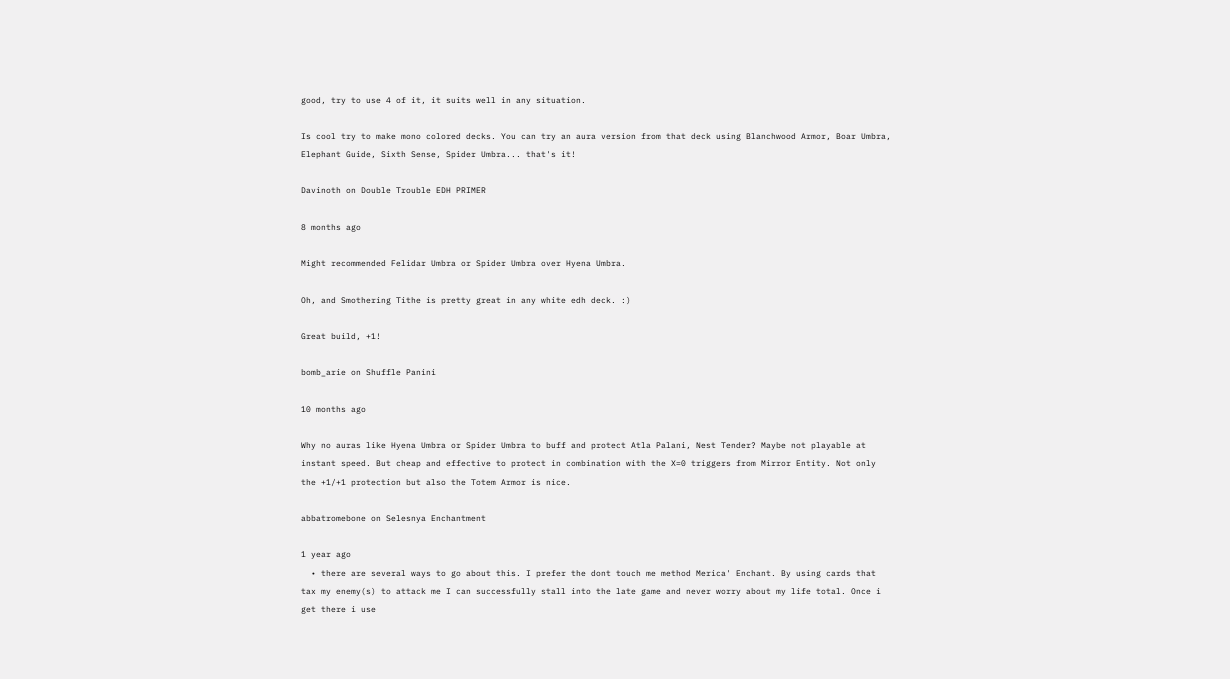good, try to use 4 of it, it suits well in any situation.

Is cool try to make mono colored decks. You can try an aura version from that deck using Blanchwood Armor, Boar Umbra, Elephant Guide, Sixth Sense, Spider Umbra... that's it!

Davinoth on Double Trouble EDH PRIMER

8 months ago

Might recommended Felidar Umbra or Spider Umbra over Hyena Umbra.

Oh, and Smothering Tithe is pretty great in any white edh deck. :)

Great build, +1!

bomb_arie on Shuffle Panini

10 months ago

Why no auras like Hyena Umbra or Spider Umbra to buff and protect Atla Palani, Nest Tender? Maybe not playable at instant speed. But cheap and effective to protect in combination with the X=0 triggers from Mirror Entity. Not only the +1/+1 protection but also the Totem Armor is nice.

abbatromebone on Selesnya Enchantment

1 year ago
  • there are several ways to go about this. I prefer the dont touch me method Merica' Enchant. By using cards that tax my enemy(s) to attack me I can successfully stall into the late game and never worry about my life total. Once i get there i use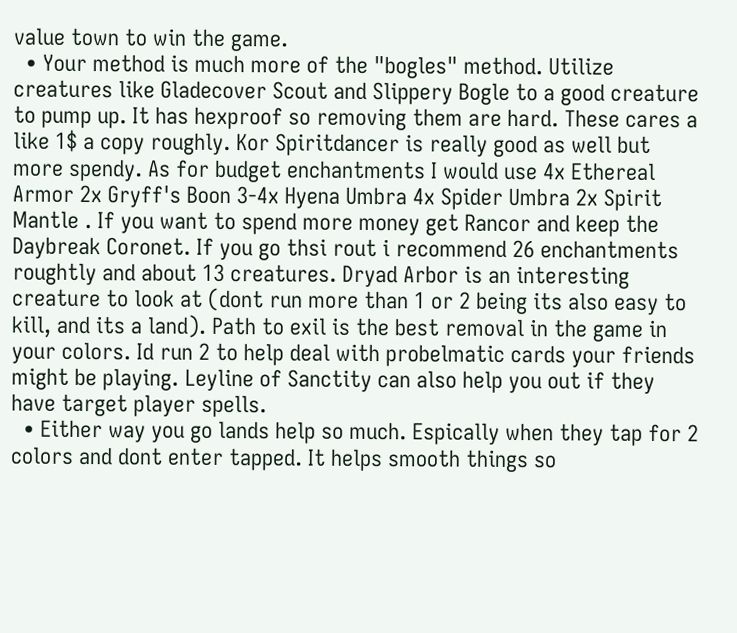value town to win the game.
  • Your method is much more of the "bogles" method. Utilize creatures like Gladecover Scout and Slippery Bogle to a good creature to pump up. It has hexproof so removing them are hard. These cares a like 1$ a copy roughly. Kor Spiritdancer is really good as well but more spendy. As for budget enchantments I would use 4x Ethereal Armor 2x Gryff's Boon 3-4x Hyena Umbra 4x Spider Umbra 2x Spirit Mantle . If you want to spend more money get Rancor and keep the Daybreak Coronet. If you go thsi rout i recommend 26 enchantments roughtly and about 13 creatures. Dryad Arbor is an interesting creature to look at (dont run more than 1 or 2 being its also easy to kill, and its a land). Path to exil is the best removal in the game in your colors. Id run 2 to help deal with probelmatic cards your friends might be playing. Leyline of Sanctity can also help you out if they have target player spells.
  • Either way you go lands help so much. Espically when they tap for 2 colors and dont enter tapped. It helps smooth things so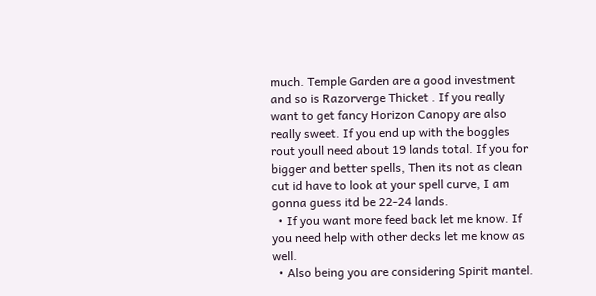much. Temple Garden are a good investment and so is Razorverge Thicket . If you really want to get fancy Horizon Canopy are also really sweet. If you end up with the boggles rout youll need about 19 lands total. If you for bigger and better spells, Then its not as clean cut id have to look at your spell curve, I am gonna guess itd be 22-24 lands.
  • If you want more feed back let me know. If you need help with other decks let me know as well.
  • Also being you are considering Spirit mantel.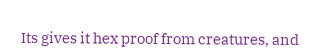Its gives it hex proof from creatures, and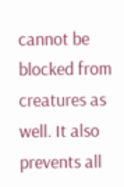cannot be blocked from creatures as well. It also prevents all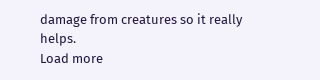damage from creatures so it really helps.
Load more